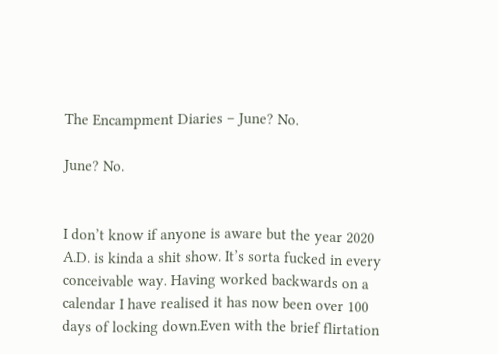The Encampment Diaries – June? No.

June? No.


I don’t know if anyone is aware but the year 2020 A.D. is kinda a shit show. It’s sorta fucked in every conceivable way. Having worked backwards on a calendar I have realised it has now been over 100 days of locking down.Even with the brief flirtation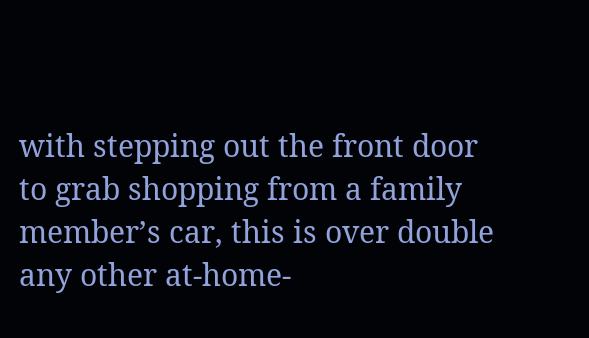with stepping out the front door to grab shopping from a family member’s car, this is over double any other at-home-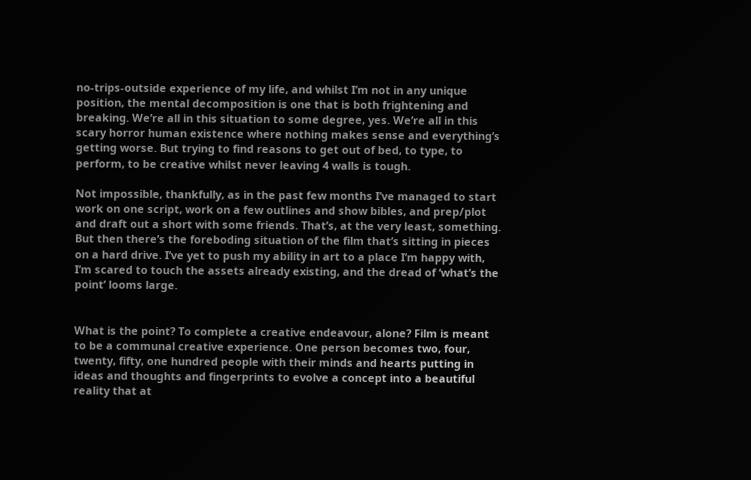no-trips-outside experience of my life, and whilst I’m not in any unique position, the mental decomposition is one that is both frightening and breaking. We’re all in this situation to some degree, yes. We’re all in this scary horror human existence where nothing makes sense and everything’s getting worse. But trying to find reasons to get out of bed, to type, to perform, to be creative whilst never leaving 4 walls is tough.

Not impossible, thankfully, as in the past few months I’ve managed to start work on one script, work on a few outlines and show bibles, and prep/plot and draft out a short with some friends. That’s, at the very least, something. But then there’s the foreboding situation of the film that’s sitting in pieces on a hard drive. I’ve yet to push my ability in art to a place I’m happy with, I’m scared to touch the assets already existing, and the dread of ‘what’s the point’ looms large.


What is the point? To complete a creative endeavour, alone? Film is meant to be a communal creative experience. One person becomes two, four, twenty, fifty, one hundred people with their minds and hearts putting in ideas and thoughts and fingerprints to evolve a concept into a beautiful reality that at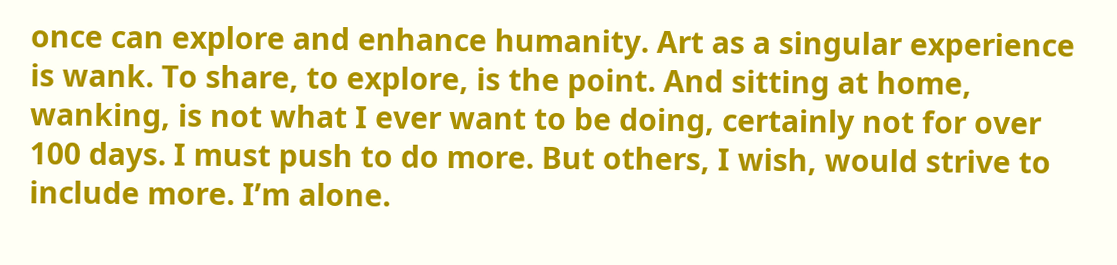once can explore and enhance humanity. Art as a singular experience is wank. To share, to explore, is the point. And sitting at home, wanking, is not what I ever want to be doing, certainly not for over 100 days. I must push to do more. But others, I wish, would strive to include more. I’m alone.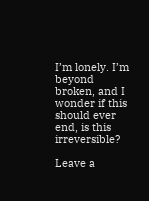I’m lonely. I’m beyond broken, and I wonder if this should ever end, is this irreversible?

Leave a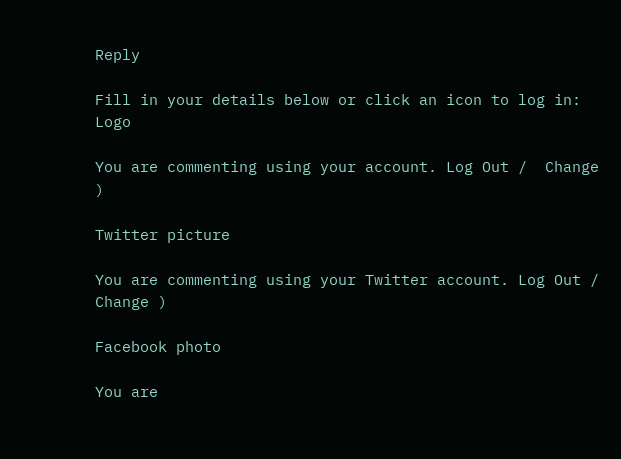Reply

Fill in your details below or click an icon to log in: Logo

You are commenting using your account. Log Out /  Change )

Twitter picture

You are commenting using your Twitter account. Log Out /  Change )

Facebook photo

You are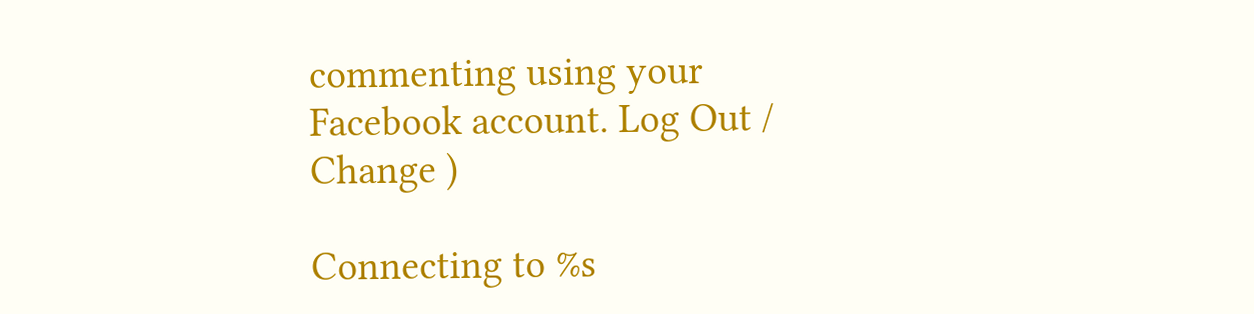commenting using your Facebook account. Log Out /  Change )

Connecting to %s